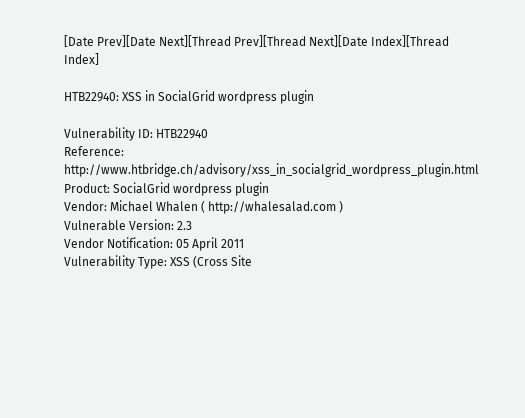[Date Prev][Date Next][Thread Prev][Thread Next][Date Index][Thread Index]

HTB22940: XSS in SocialGrid wordpress plugin

Vulnerability ID: HTB22940
Reference: http://www.htbridge.ch/advisory/xss_in_socialgrid_wordpress_plugin.html
Product: SocialGrid wordpress plugin
Vendor: Michael Whalen ( http://whalesalad.com )
Vulnerable Version: 2.3
Vendor Notification: 05 April 2011
Vulnerability Type: XSS (Cross Site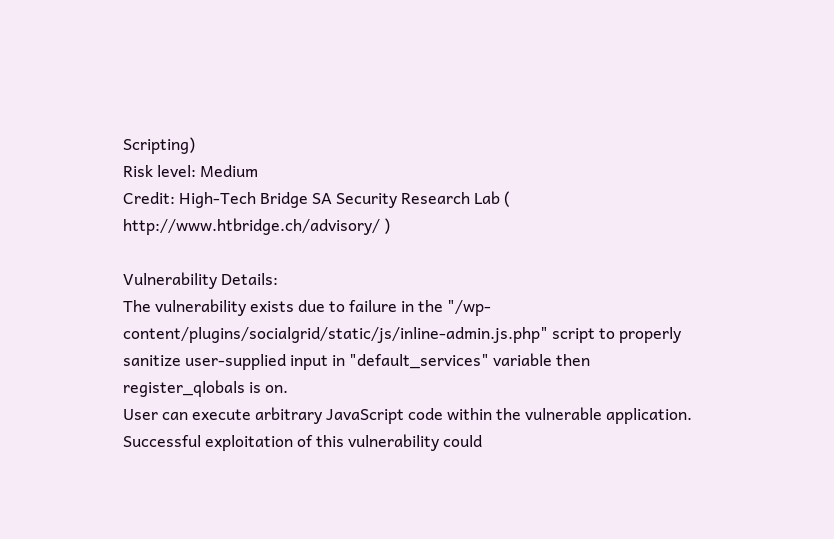Scripting)
Risk level: Medium
Credit: High-Tech Bridge SA Security Research Lab ( http://www.htbridge.ch/advisory/ )

Vulnerability Details:
The vulnerability exists due to failure in the "/wp-content/plugins/socialgrid/static/js/inline-admin.js.php" script to properly sanitize user-supplied input in "default_services" variable then register_qlobals is on.
User can execute arbitrary JavaScript code within the vulnerable application.
Successful exploitation of this vulnerability could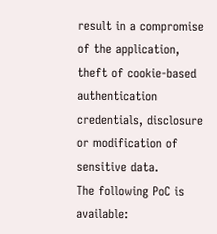result in a compromise of the application, theft of cookie-based authentication credentials, disclosure or modification of sensitive data.
The following PoC is available: